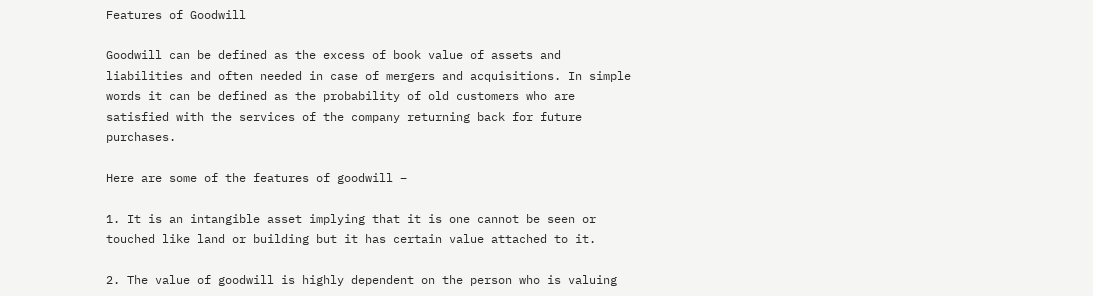Features of Goodwill

Goodwill can be defined as the excess of book value of assets and liabilities and often needed in case of mergers and acquisitions. In simple words it can be defined as the probability of old customers who are satisfied with the services of the company returning back for future purchases.

Here are some of the features of goodwill –

1. It is an intangible asset implying that it is one cannot be seen or touched like land or building but it has certain value attached to it.

2. The value of goodwill is highly dependent on the person who is valuing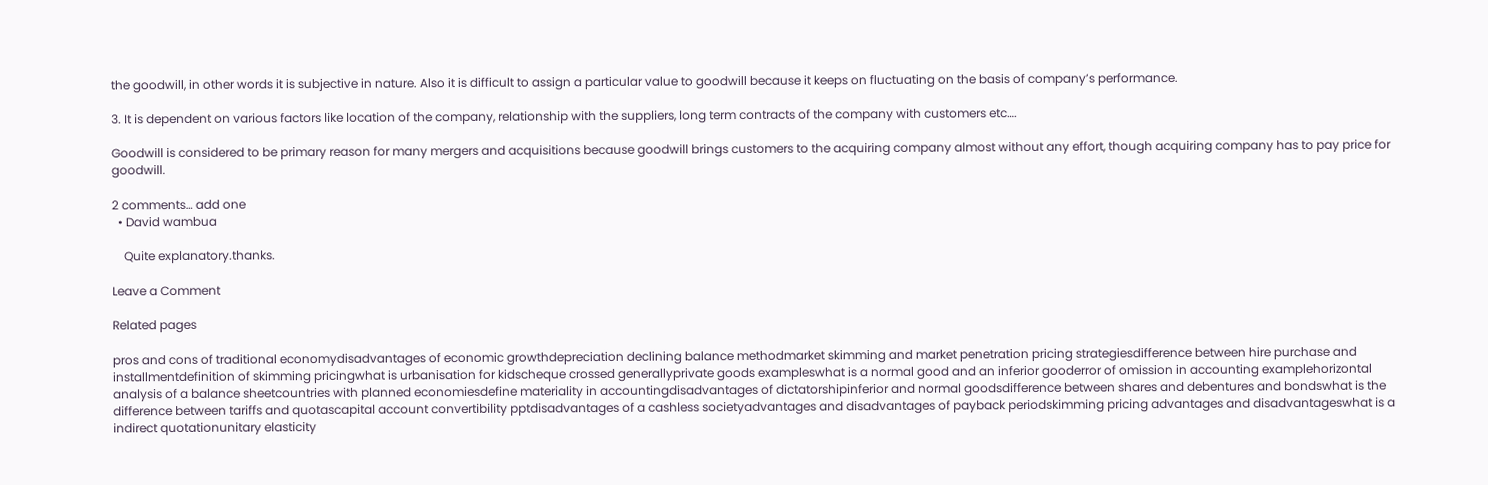the goodwill, in other words it is subjective in nature. Also it is difficult to assign a particular value to goodwill because it keeps on fluctuating on the basis of company’s performance.

3. It is dependent on various factors like location of the company, relationship with the suppliers, long term contracts of the company with customers etc….

Goodwill is considered to be primary reason for many mergers and acquisitions because goodwill brings customers to the acquiring company almost without any effort, though acquiring company has to pay price for goodwill.

2 comments… add one
  • David wambua

    Quite explanatory.thanks.

Leave a Comment

Related pages

pros and cons of traditional economydisadvantages of economic growthdepreciation declining balance methodmarket skimming and market penetration pricing strategiesdifference between hire purchase and installmentdefinition of skimming pricingwhat is urbanisation for kidscheque crossed generallyprivate goods exampleswhat is a normal good and an inferior gooderror of omission in accounting examplehorizontal analysis of a balance sheetcountries with planned economiesdefine materiality in accountingdisadvantages of dictatorshipinferior and normal goodsdifference between shares and debentures and bondswhat is the difference between tariffs and quotascapital account convertibility pptdisadvantages of a cashless societyadvantages and disadvantages of payback periodskimming pricing advantages and disadvantageswhat is a indirect quotationunitary elasticity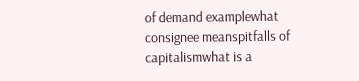of demand examplewhat consignee meanspitfalls of capitalismwhat is a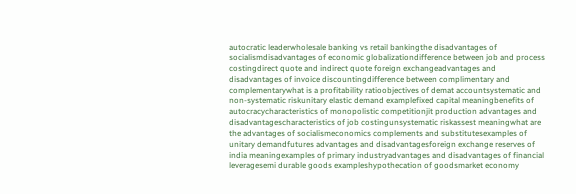autocratic leaderwholesale banking vs retail bankingthe disadvantages of socialismdisadvantages of economic globalizationdifference between job and process costingdirect quote and indirect quote foreign exchangeadvantages and disadvantages of invoice discountingdifference between complimentary and complementarywhat is a profitability ratioobjectives of demat accountsystematic and non-systematic riskunitary elastic demand examplefixed capital meaningbenefits of autocracycharacteristics of monopolistic competitionjit production advantages and disadvantagescharacteristics of job costingunsystematic riskassest meaningwhat are the advantages of socialismeconomics complements and substitutesexamples of unitary demandfutures advantages and disadvantagesforeign exchange reserves of india meaningexamples of primary industryadvantages and disadvantages of financial leveragesemi durable goods exampleshypothecation of goodsmarket economy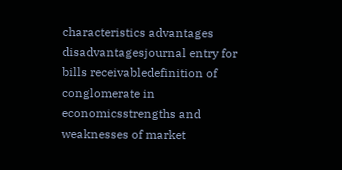characteristics advantages disadvantagesjournal entry for bills receivabledefinition of conglomerate in economicsstrengths and weaknesses of market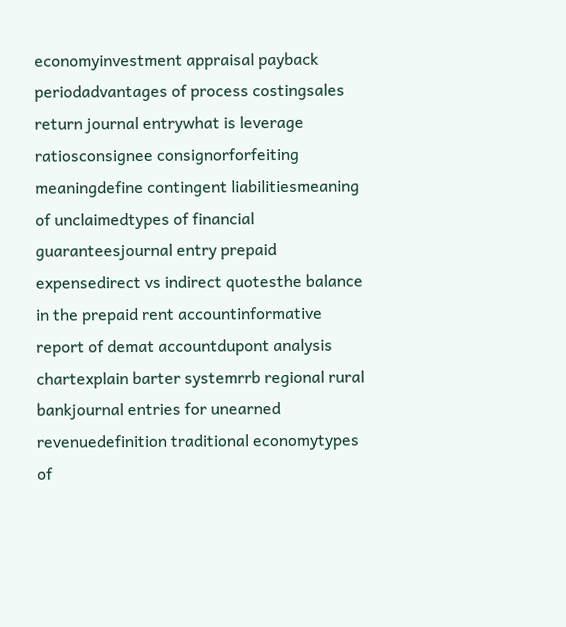economyinvestment appraisal payback periodadvantages of process costingsales return journal entrywhat is leverage ratiosconsignee consignorforfeiting meaningdefine contingent liabilitiesmeaning of unclaimedtypes of financial guaranteesjournal entry prepaid expensedirect vs indirect quotesthe balance in the prepaid rent accountinformative report of demat accountdupont analysis chartexplain barter systemrrb regional rural bankjournal entries for unearned revenuedefinition traditional economytypes of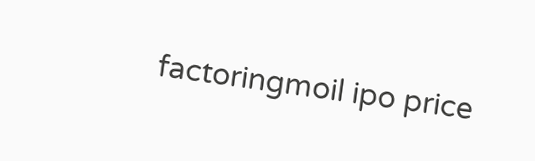factoringmoil ipo price